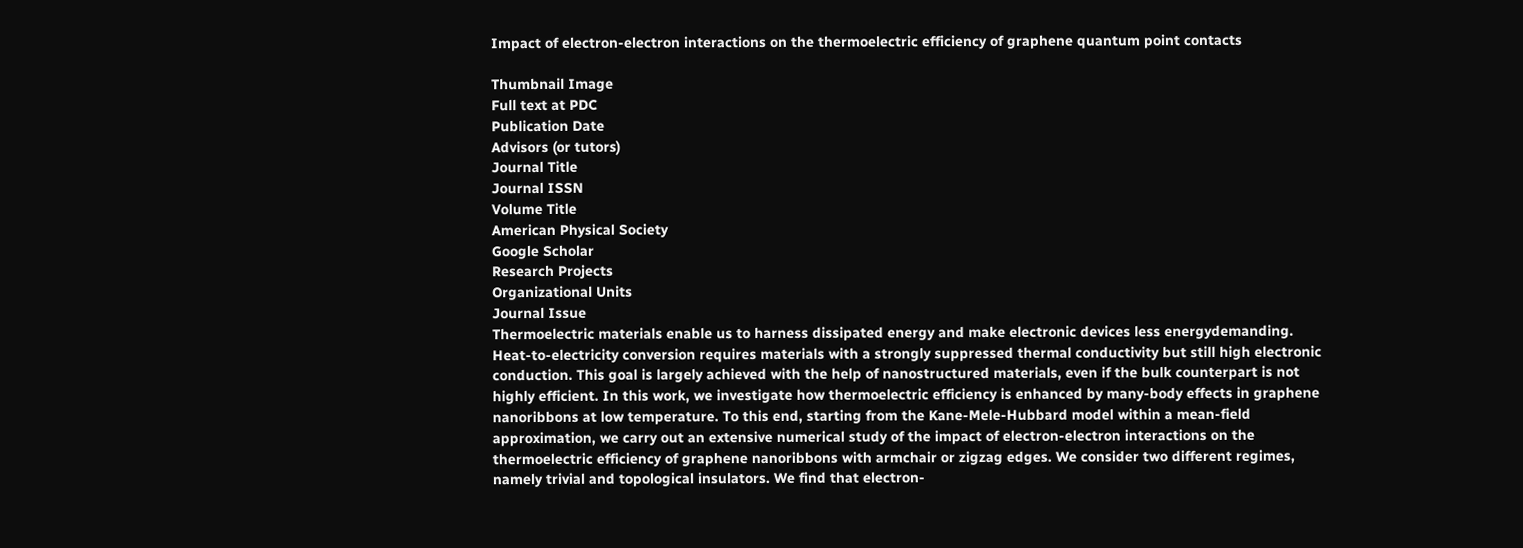Impact of electron-electron interactions on the thermoelectric efficiency of graphene quantum point contacts

Thumbnail Image
Full text at PDC
Publication Date
Advisors (or tutors)
Journal Title
Journal ISSN
Volume Title
American Physical Society
Google Scholar
Research Projects
Organizational Units
Journal Issue
Thermoelectric materials enable us to harness dissipated energy and make electronic devices less energydemanding. Heat-to-electricity conversion requires materials with a strongly suppressed thermal conductivity but still high electronic conduction. This goal is largely achieved with the help of nanostructured materials, even if the bulk counterpart is not highly efficient. In this work, we investigate how thermoelectric efficiency is enhanced by many-body effects in graphene nanoribbons at low temperature. To this end, starting from the Kane-Mele-Hubbard model within a mean-field approximation, we carry out an extensive numerical study of the impact of electron-electron interactions on the thermoelectric efficiency of graphene nanoribbons with armchair or zigzag edges. We consider two different regimes, namely trivial and topological insulators. We find that electron-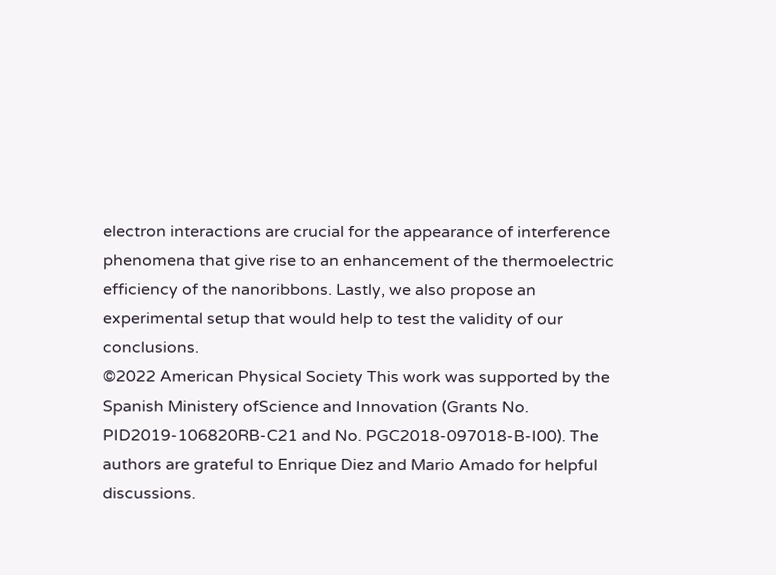electron interactions are crucial for the appearance of interference phenomena that give rise to an enhancement of the thermoelectric efficiency of the nanoribbons. Lastly, we also propose an experimental setup that would help to test the validity of our conclusions.
©2022 American Physical Society This work was supported by the Spanish Ministery ofScience and Innovation (Grants No. PID2019-106820RB-C21 and No. PGC2018-097018-B-I00). The authors are grateful to Enrique Diez and Mario Amado for helpful discussions.